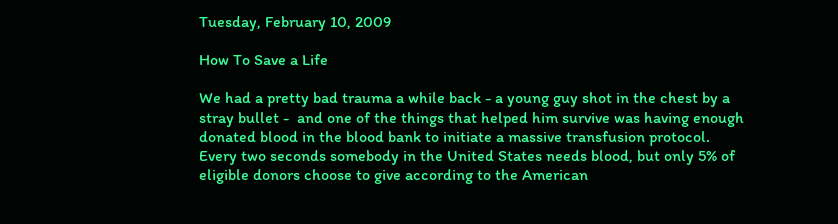Tuesday, February 10, 2009

How To Save a Life

We had a pretty bad trauma a while back - a young guy shot in the chest by a stray bullet -  and one of the things that helped him survive was having enough donated blood in the blood bank to initiate a massive transfusion protocol.  Every two seconds somebody in the United States needs blood, but only 5% of eligible donors choose to give according to the American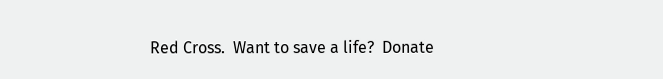Red Cross.  Want to save a life?  Donate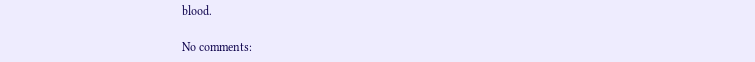blood.

No comments: